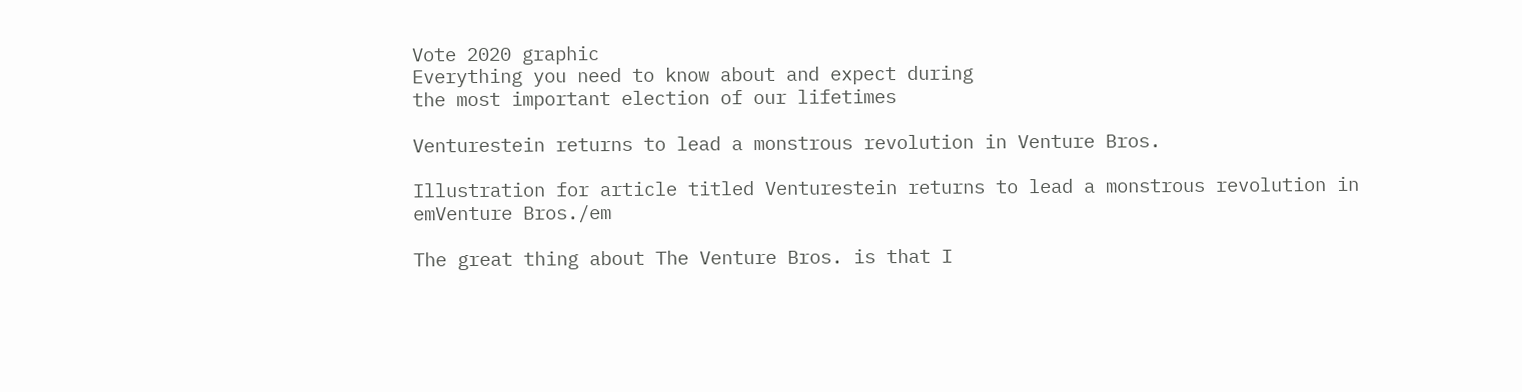Vote 2020 graphic
Everything you need to know about and expect during
the most important election of our lifetimes

Venturestein returns to lead a monstrous revolution in Venture Bros.

Illustration for article titled Venturestein returns to lead a monstrous revolution in emVenture Bros./em

The great thing about The Venture Bros. is that I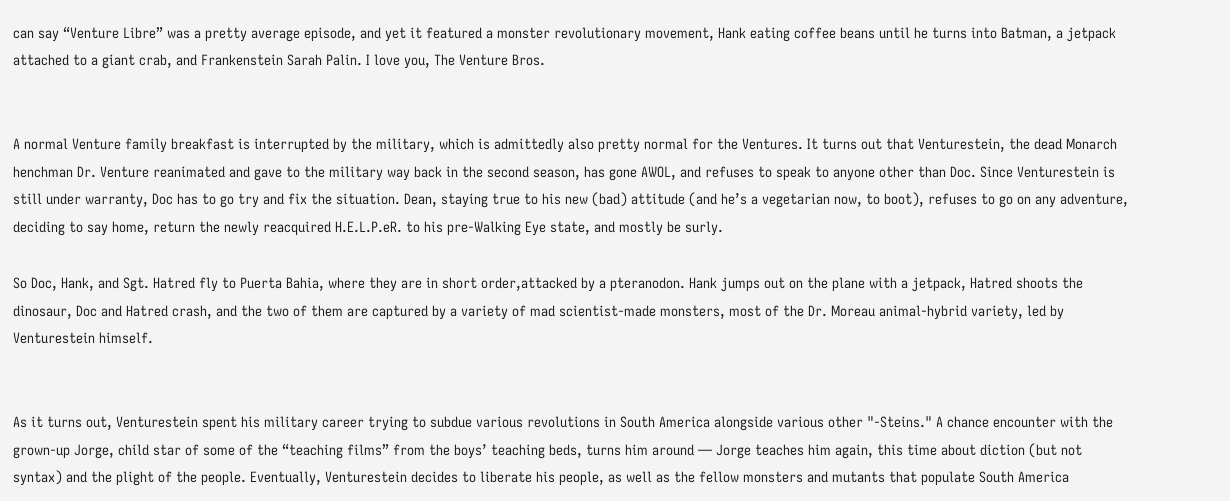can say “Venture Libre” was a pretty average episode, and yet it featured a monster revolutionary movement, Hank eating coffee beans until he turns into Batman, a jetpack attached to a giant crab, and Frankenstein Sarah Palin. I love you, The Venture Bros.


A normal Venture family breakfast is interrupted by the military, which is admittedly also pretty normal for the Ventures. It turns out that Venturestein, the dead Monarch henchman Dr. Venture reanimated and gave to the military way back in the second season, has gone AWOL, and refuses to speak to anyone other than Doc. Since Venturestein is still under warranty, Doc has to go try and fix the situation. Dean, staying true to his new (bad) attitude (and he’s a vegetarian now, to boot), refuses to go on any adventure, deciding to say home, return the newly reacquired H.E.L.P.eR. to his pre-Walking Eye state, and mostly be surly.

So Doc, Hank, and Sgt. Hatred fly to Puerta Bahia, where they are in short order,attacked by a pteranodon. Hank jumps out on the plane with a jetpack, Hatred shoots the dinosaur, Doc and Hatred crash, and the two of them are captured by a variety of mad scientist-made monsters, most of the Dr. Moreau animal-hybrid variety, led by Venturestein himself.


As it turns out, Venturestein spent his military career trying to subdue various revolutions in South America alongside various other "-Steins." A chance encounter with the grown-up Jorge, child star of some of the “teaching films” from the boys’ teaching beds, turns him around — Jorge teaches him again, this time about diction (but not syntax) and the plight of the people. Eventually, Venturestein decides to liberate his people, as well as the fellow monsters and mutants that populate South America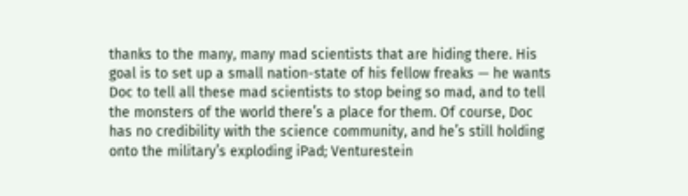thanks to the many, many mad scientists that are hiding there. His goal is to set up a small nation-state of his fellow freaks — he wants Doc to tell all these mad scientists to stop being so mad, and to tell the monsters of the world there’s a place for them. Of course, Doc has no credibility with the science community, and he’s still holding onto the military’s exploding iPad; Venturestein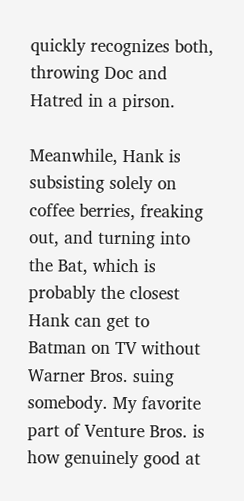quickly recognizes both, throwing Doc and Hatred in a pirson.

Meanwhile, Hank is subsisting solely on coffee berries, freaking out, and turning into the Bat, which is probably the closest Hank can get to Batman on TV without Warner Bros. suing somebody. My favorite part of Venture Bros. is how genuinely good at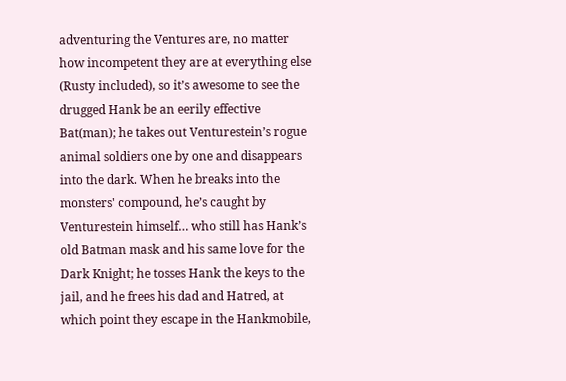adventuring the Ventures are, no matter how incompetent they are at everything else (Rusty included), so it’s awesome to see the drugged Hank be an eerily effective Bat(man); he takes out Venturestein’s rogue animal soldiers one by one and disappears into the dark. When he breaks into the monsters' compound, he’s caught by Venturestein himself… who still has Hank’s old Batman mask and his same love for the Dark Knight; he tosses Hank the keys to the jail, and he frees his dad and Hatred, at which point they escape in the Hankmobile,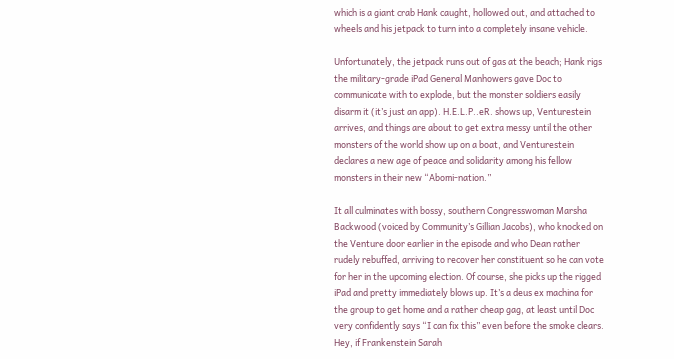which is a giant crab Hank caught, hollowed out, and attached to wheels and his jetpack to turn into a completely insane vehicle.

Unfortunately, the jetpack runs out of gas at the beach; Hank rigs the military-grade iPad General Manhowers gave Doc to communicate with to explode, but the monster soldiers easily disarm it (it’s just an app). H.E.L.P..eR. shows up, Venturestein arrives, and things are about to get extra messy until the other monsters of the world show up on a boat, and Venturestein declares a new age of peace and solidarity among his fellow monsters in their new “Abomi-nation.”

It all culminates with bossy, southern Congresswoman Marsha Backwood (voiced by Community’s Gillian Jacobs), who knocked on the Venture door earlier in the episode and who Dean rather rudely rebuffed, arriving to recover her constituent so he can vote for her in the upcoming election. Of course, she picks up the rigged iPad and pretty immediately blows up. It’s a deus ex machina for the group to get home and a rather cheap gag, at least until Doc very confidently says “I can fix this” even before the smoke clears. Hey, if Frankenstein Sarah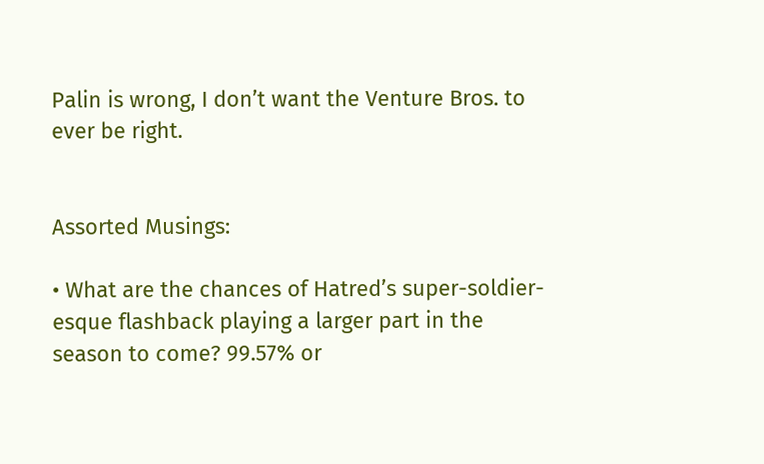Palin is wrong, I don’t want the Venture Bros. to ever be right.


Assorted Musings:

• What are the chances of Hatred’s super-soldier-esque flashback playing a larger part in the season to come? 99.57% or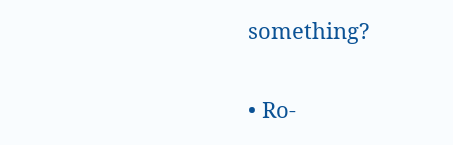something?


• Ro-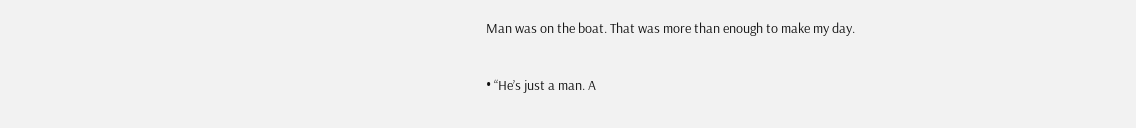Man was on the boat. That was more than enough to make my day.

• “He’s just a man. A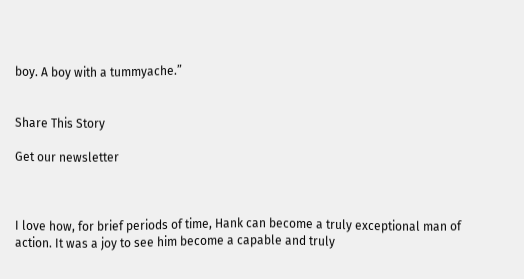boy. A boy with a tummyache.”


Share This Story

Get our newsletter



I love how, for brief periods of time, Hank can become a truly exceptional man of action. It was a joy to see him become a capable and truly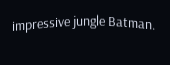impressive jungle Batman.